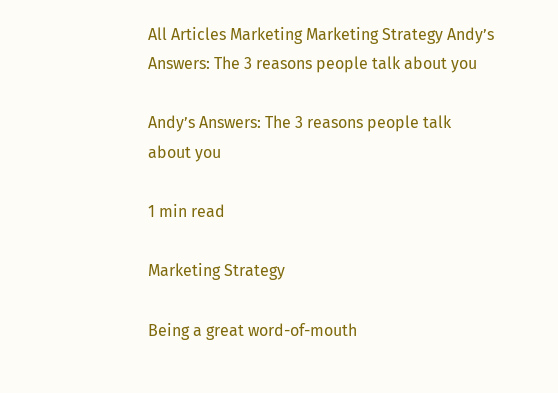All Articles Marketing Marketing Strategy Andy’s Answers: The 3 reasons people talk about you

Andy’s Answers: The 3 reasons people talk about you

1 min read

Marketing Strategy

Being a great word-of-mouth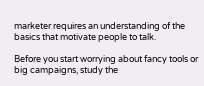marketer requires an understanding of the basics that motivate people to talk.

Before you start worrying about fancy tools or big campaigns, study the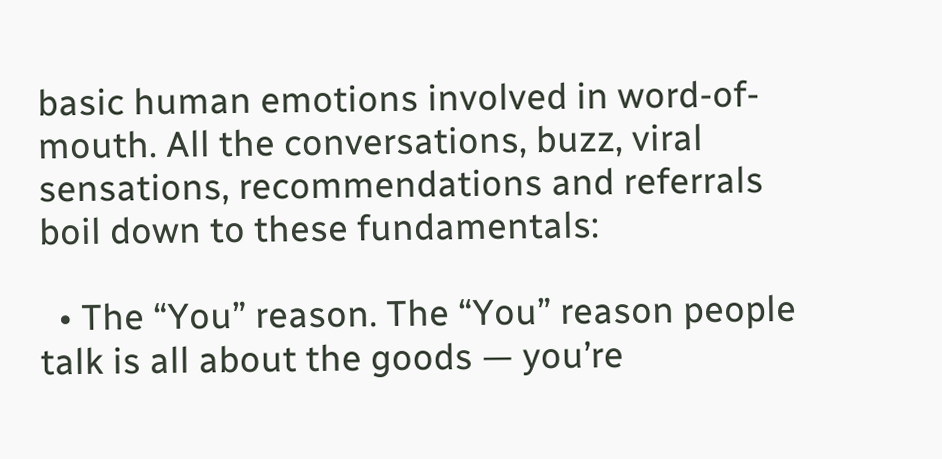basic human emotions involved in word-of-mouth. All the conversations, buzz, viral sensations, recommendations and referrals boil down to these fundamentals:

  • The “You” reason. The “You” reason people talk is all about the goods — you’re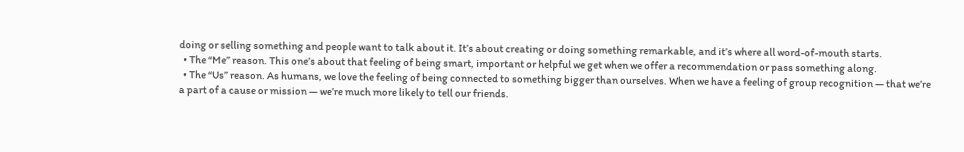doing or selling something and people want to talk about it. It’s about creating or doing something remarkable, and it’s where all word-of-mouth starts.
  • The “Me” reason. This one’s about that feeling of being smart, important or helpful we get when we offer a recommendation or pass something along.
  • The “Us” reason. As humans, we love the feeling of being connected to something bigger than ourselves. When we have a feeling of group recognition — that we’re a part of a cause or mission — we’re much more likely to tell our friends.